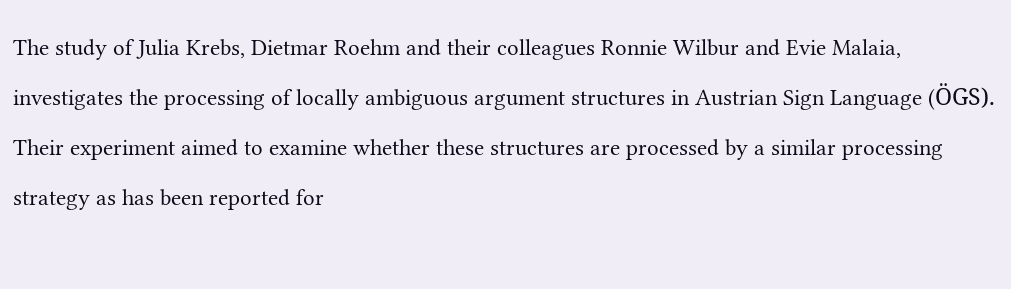The study of Julia Krebs, Dietmar Roehm and their colleagues Ronnie Wilbur and Evie Malaia, investigates the processing of locally ambiguous argument structures in Austrian Sign Language (ÖGS). Their experiment aimed to examine whether these structures are processed by a similar processing strategy as has been reported for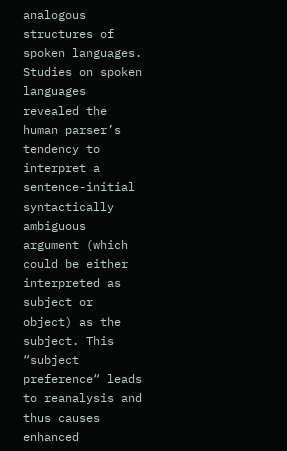analogous structures of spoken languages. Studies on spoken languages revealed the human parser’s tendency to interpret a sentence-initial syntactically ambiguous argument (which could be either interpreted as subject or object) as the subject. This “subject preference“ leads to reanalysis and thus causes enhanced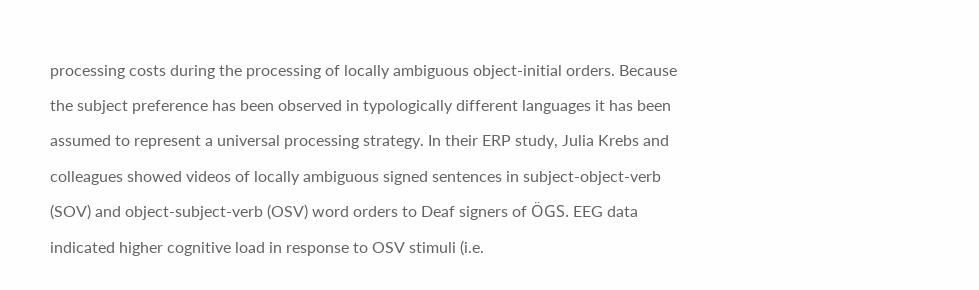processing costs during the processing of locally ambiguous object-initial orders. Because the subject preference has been observed in typologically different languages it has been assumed to represent a universal processing strategy. In their ERP study, Julia Krebs and colleagues showed videos of locally ambiguous signed sentences in subject-object-verb (SOV) and object-subject-verb (OSV) word orders to Deaf signers of ÖGS. EEG data indicated higher cognitive load in response to OSV stimuli (i.e.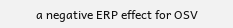a negative ERP effect for OSV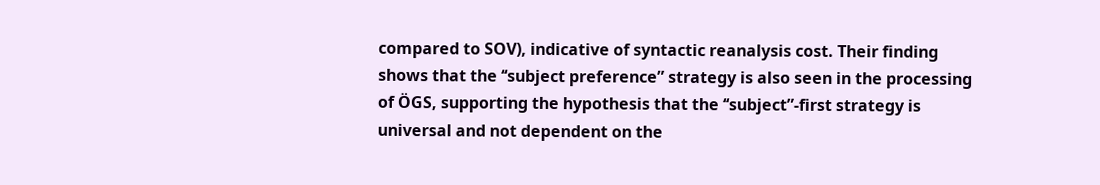compared to SOV), indicative of syntactic reanalysis cost. Their finding shows that the ‘‘subject preference” strategy is also seen in the processing of ÖGS, supporting the hypothesis that the ‘‘subject”-first strategy is universal and not dependent on the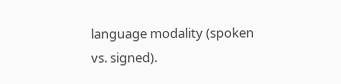language modality (spoken vs. signed).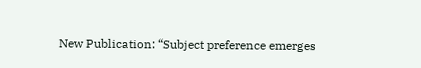New Publication: “Subject preference emerges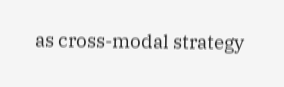as cross-modal strategy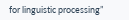for linguistic processing”